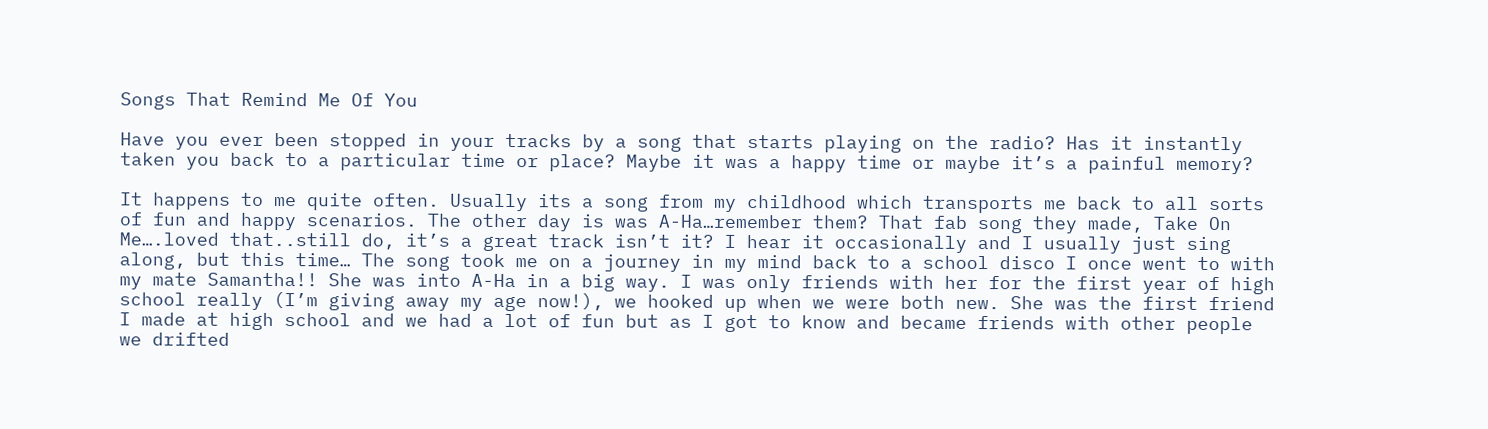Songs That Remind Me Of You

Have you ever been stopped in your tracks by a song that starts playing on the radio? Has it instantly taken you back to a particular time or place? Maybe it was a happy time or maybe it’s a painful memory?

It happens to me quite often. Usually its a song from my childhood which transports me back to all sorts of fun and happy scenarios. The other day is was A-Ha…remember them? That fab song they made, Take On Me….loved that..still do, it’s a great track isn’t it? I hear it occasionally and I usually just sing along, but this time… The song took me on a journey in my mind back to a school disco I once went to with my mate Samantha!! She was into A-Ha in a big way. I was only friends with her for the first year of high school really (I’m giving away my age now!), we hooked up when we were both new. She was the first friend I made at high school and we had a lot of fun but as I got to know and became friends with other people we drifted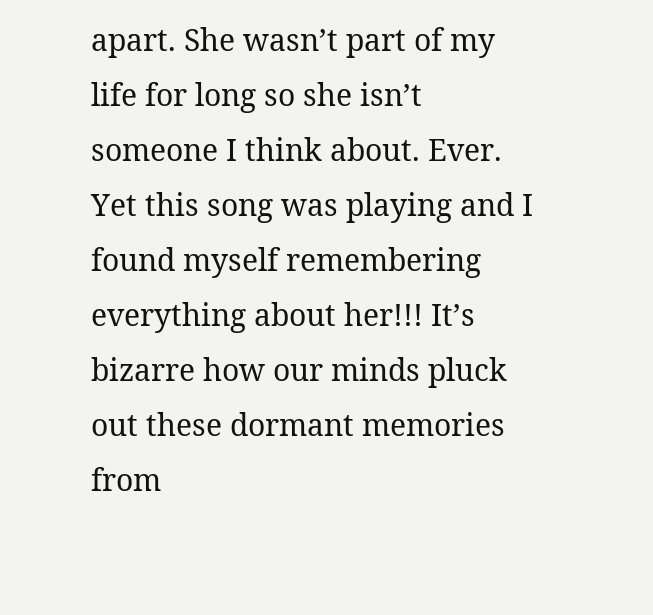apart. She wasn’t part of my life for long so she isn’t someone I think about. Ever. Yet this song was playing and I found myself remembering everything about her!!! It’s bizarre how our minds pluck out these dormant memories from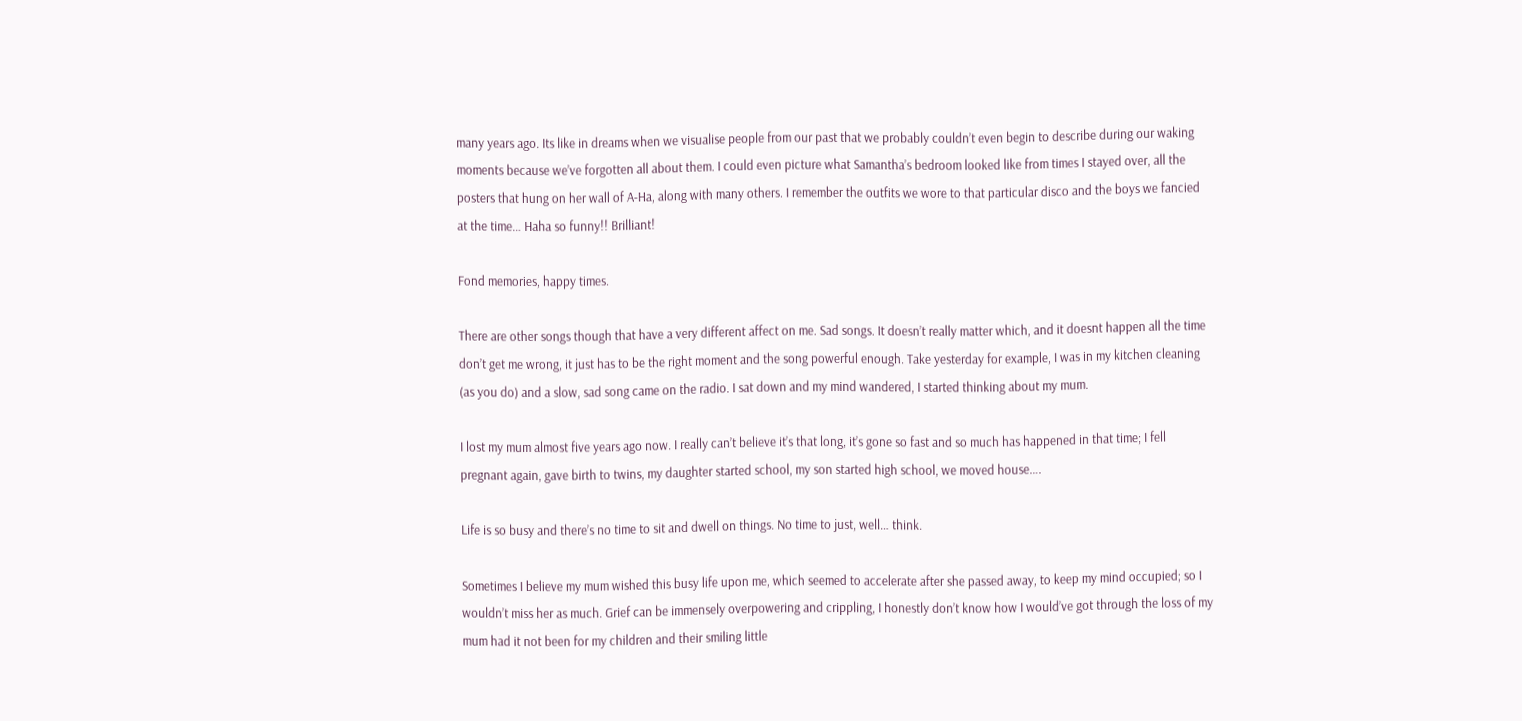many years ago. Its like in dreams when we visualise people from our past that we probably couldn’t even begin to describe during our waking moments because we’ve forgotten all about them. I could even picture what Samantha’s bedroom looked like from times I stayed over, all the posters that hung on her wall of A-Ha, along with many others. I remember the outfits we wore to that particular disco and the boys we fancied at the time… Haha so funny!! Brilliant!

Fond memories, happy times.

There are other songs though that have a very different affect on me. Sad songs. It doesn’t really matter which, and it doesnt happen all the time don’t get me wrong, it just has to be the right moment and the song powerful enough. Take yesterday for example, I was in my kitchen cleaning (as you do) and a slow, sad song came on the radio. I sat down and my mind wandered, I started thinking about my mum.

I lost my mum almost five years ago now. I really can’t believe it’s that long, it’s gone so fast and so much has happened in that time; I fell pregnant again, gave birth to twins, my daughter started school, my son started high school, we moved house….

Life is so busy and there’s no time to sit and dwell on things. No time to just, well… think.

Sometimes I believe my mum wished this busy life upon me, which seemed to accelerate after she passed away, to keep my mind occupied; so I wouldn’t miss her as much. Grief can be immensely overpowering and crippling, I honestly don’t know how I would’ve got through the loss of my mum had it not been for my children and their smiling little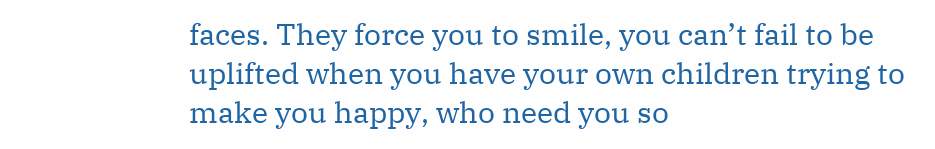faces. They force you to smile, you can’t fail to be uplifted when you have your own children trying to make you happy, who need you so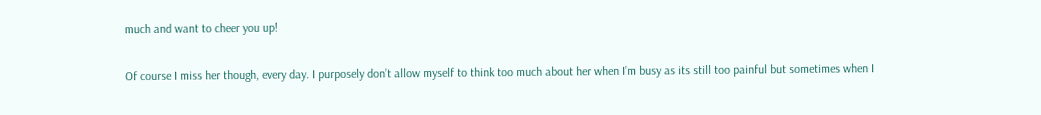much and want to cheer you up!

Of course I miss her though, every day. I purposely don’t allow myself to think too much about her when I’m busy as its still too painful but sometimes when I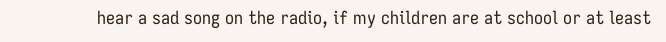hear a sad song on the radio, if my children are at school or at least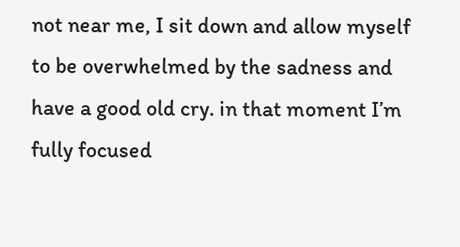not near me, I sit down and allow myself to be overwhelmed by the sadness and have a good old cry. in that moment I’m fully focused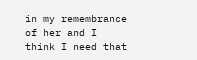in my remembrance of her and I think I need that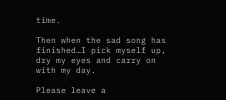time.

Then when the sad song has finished…I pick myself up, dry my eyes and carry on with my day.

Please leave a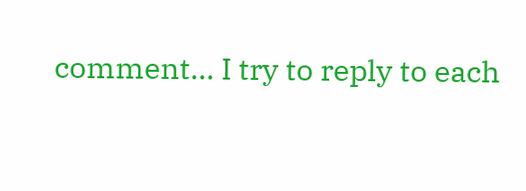comment... I try to reply to each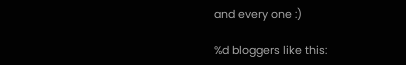and every one :)

%d bloggers like this: